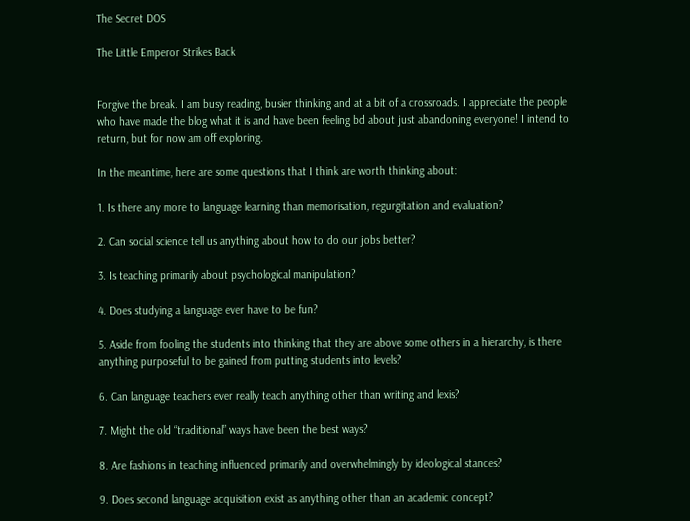The Secret DOS

The Little Emperor Strikes Back


Forgive the break. I am busy reading, busier thinking and at a bit of a crossroads. I appreciate the people who have made the blog what it is and have been feeling bd about just abandoning everyone! I intend to return, but for now am off exploring.

In the meantime, here are some questions that I think are worth thinking about:

1. Is there any more to language learning than memorisation, regurgitation and evaluation?

2. Can social science tell us anything about how to do our jobs better?

3. Is teaching primarily about psychological manipulation?

4. Does studying a language ever have to be fun?

5. Aside from fooling the students into thinking that they are above some others in a hierarchy, is there anything purposeful to be gained from putting students into levels?

6. Can language teachers ever really teach anything other than writing and lexis?

7. Might the old “traditional” ways have been the best ways?

8. Are fashions in teaching influenced primarily and overwhelmingly by ideological stances?

9. Does second language acquisition exist as anything other than an academic concept?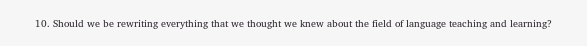10. Should we be rewriting everything that we thought we knew about the field of language teaching and learning?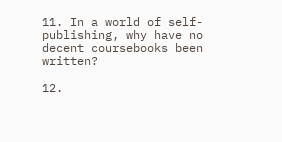11. In a world of self-publishing, why have no decent coursebooks been written?

12.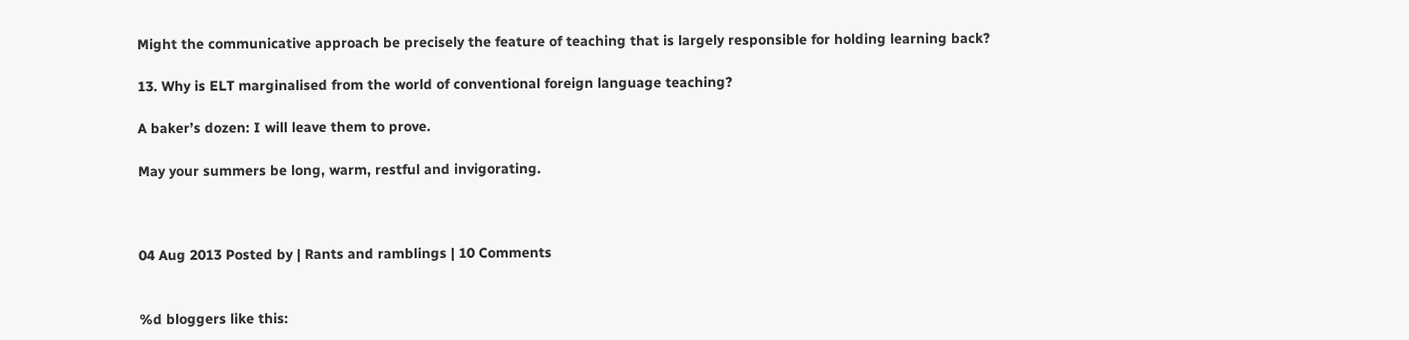Might the communicative approach be precisely the feature of teaching that is largely responsible for holding learning back?

13. Why is ELT marginalised from the world of conventional foreign language teaching?

A baker’s dozen: I will leave them to prove.

May your summers be long, warm, restful and invigorating.



04 Aug 2013 Posted by | Rants and ramblings | 10 Comments


%d bloggers like this: